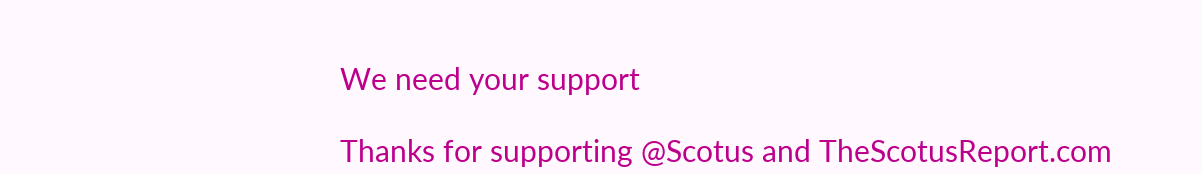We need your support

Thanks for supporting @Scotus and TheScotusReport.com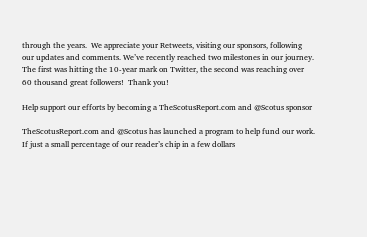through the years.  We appreciate your Retweets, visiting our sponsors, following our updates and comments. We’ve recently reached two milestones in our journey.  The first was hitting the 10-year mark on Twitter, the second was reaching over 60 thousand great followers!  Thank you!

Help support our efforts by becoming a TheScotusReport.com and @Scotus sponsor

TheScotusReport.com and @Scotus has launched a program to help fund our work. If just a small percentage of our reader’s chip in a few dollars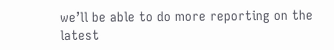we’ll be able to do more reporting on the latest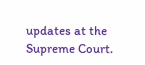updates at the Supreme Court.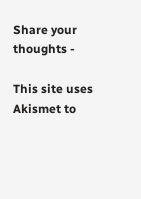Share your thoughts -

This site uses Akismet to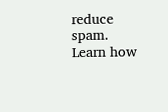reduce spam. Learn how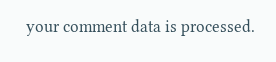your comment data is processed.